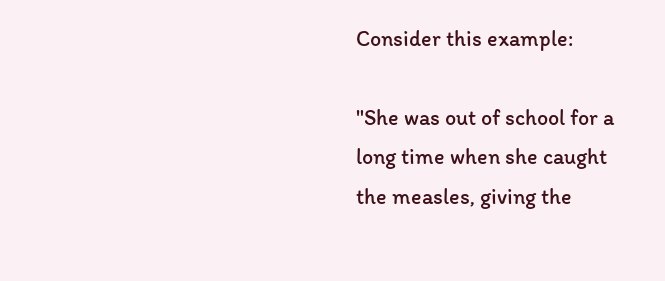Consider this example:

"She was out of school for a long time when she caught the measles, giving the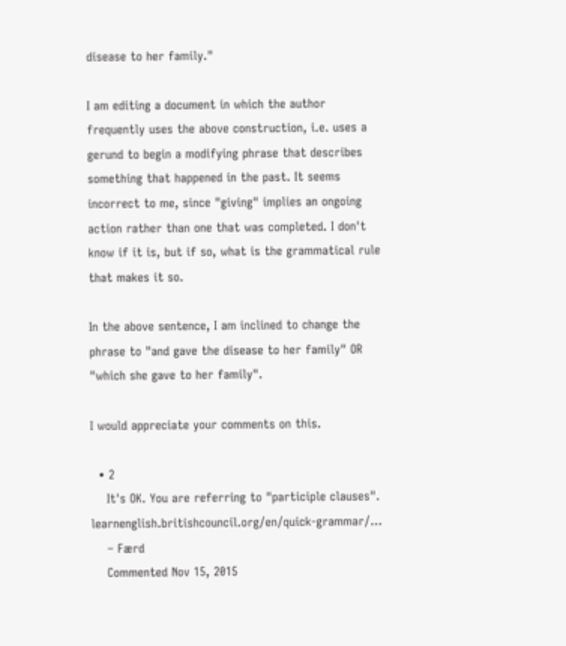disease to her family."

I am editing a document in which the author frequently uses the above construction, i.e. uses a gerund to begin a modifying phrase that describes something that happened in the past. It seems incorrect to me, since "giving" implies an ongoing action rather than one that was completed. I don't know if it is, but if so, what is the grammatical rule that makes it so.

In the above sentence, I am inclined to change the phrase to "and gave the disease to her family" OR "which she gave to her family".

I would appreciate your comments on this.

  • 2
    It's OK. You are referring to "participle clauses". learnenglish.britishcouncil.org/en/quick-grammar/…
    – Færd
    Commented Nov 15, 2015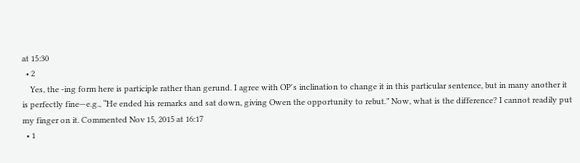at 15:30
  • 2
    Yes, the -ing form here is participle rather than gerund. I agree with OP's inclination to change it in this particular sentence, but in many another it is perfectly fine—e.g., “He ended his remarks and sat down, giving Owen the opportunity to rebut.” Now, what is the difference? I cannot readily put my finger on it. Commented Nov 15, 2015 at 16:17
  • 1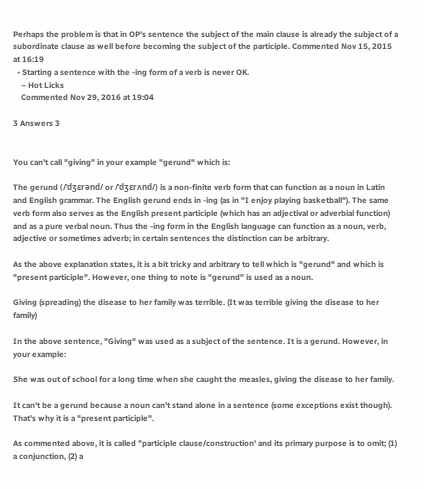Perhaps the problem is that in OP's sentence the subject of the main clause is already the subject of a subordinate clause as well before becoming the subject of the participle. Commented Nov 15, 2015 at 16:19
  • Starting a sentence with the -ing form of a verb is never OK.
    – Hot Licks
    Commented Nov 29, 2016 at 19:04

3 Answers 3


You can't call "giving" in your example "gerund" which is:

The gerund (/ˈdʒɛrənd/ or /ˈdʒɛrʌnd/) is a non-finite verb form that can function as a noun in Latin and English grammar. The English gerund ends in -ing (as in "I enjoy playing basketball"). The same verb form also serves as the English present participle (which has an adjectival or adverbial function) and as a pure verbal noun. Thus the -ing form in the English language can function as a noun, verb, adjective or sometimes adverb; in certain sentences the distinction can be arbitrary.

As the above explanation states, it is a bit tricky and arbitrary to tell which is "gerund" and which is "present participle". However, one thing to note is "gerund" is used as a noun.

Giving (spreading) the disease to her family was terrible. (It was terrible giving the disease to her family)

In the above sentence, "Giving" was used as a subject of the sentence. It is a gerund. However, in your example:

She was out of school for a long time when she caught the measles, giving the disease to her family.

It can't be a gerund because a noun can't stand alone in a sentence (some exceptions exist though). That's why it is a "present participle".

As commented above, it is called "participle clause/construction' and its primary purpose is to omit; (1) a conjunction, (2) a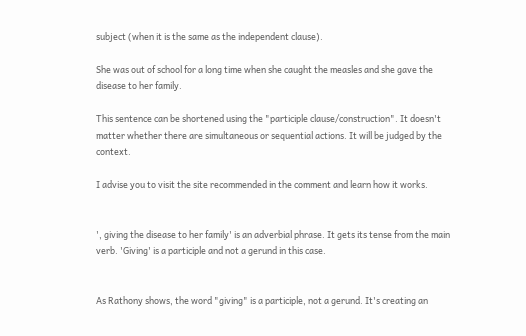subject (when it is the same as the independent clause).

She was out of school for a long time when she caught the measles and she gave the disease to her family.

This sentence can be shortened using the "participle clause/construction". It doesn't matter whether there are simultaneous or sequential actions. It will be judged by the context.

I advise you to visit the site recommended in the comment and learn how it works.


', giving the disease to her family' is an adverbial phrase. It gets its tense from the main verb. 'Giving' is a participle and not a gerund in this case.


As Rathony shows, the word "giving" is a participle, not a gerund. It's creating an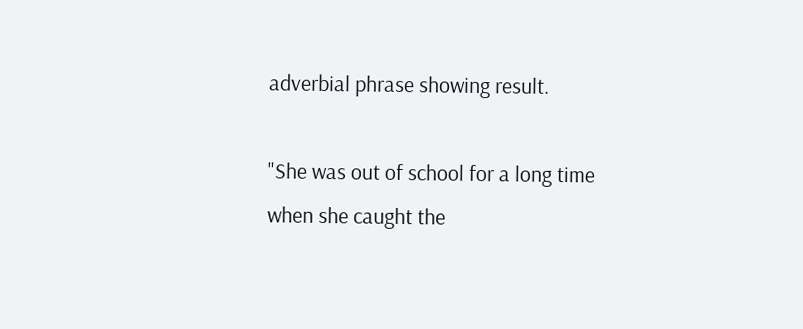adverbial phrase showing result.

"She was out of school for a long time when she caught the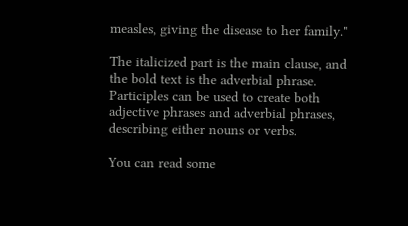measles, giving the disease to her family."

The italicized part is the main clause, and the bold text is the adverbial phrase. Participles can be used to create both adjective phrases and adverbial phrases, describing either nouns or verbs.

You can read some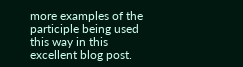more examples of the participle being used this way in this excellent blog post.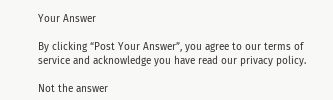Your Answer

By clicking “Post Your Answer”, you agree to our terms of service and acknowledge you have read our privacy policy.

Not the answer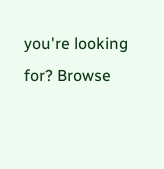you're looking for? Browse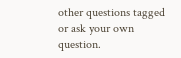other questions tagged or ask your own question.